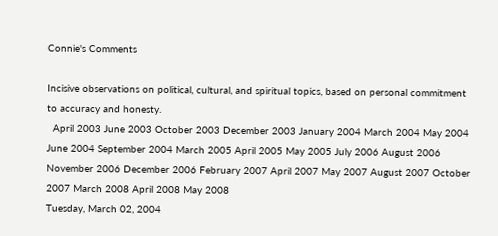Connie's Comments

Incisive observations on political, cultural, and spiritual topics, based on personal commitment to accuracy and honesty.
  April 2003 June 2003 October 2003 December 2003 January 2004 March 2004 May 2004 June 2004 September 2004 March 2005 April 2005 May 2005 July 2006 August 2006 November 2006 December 2006 February 2007 April 2007 May 2007 August 2007 October 2007 March 2008 April 2008 May 2008
Tuesday, March 02, 2004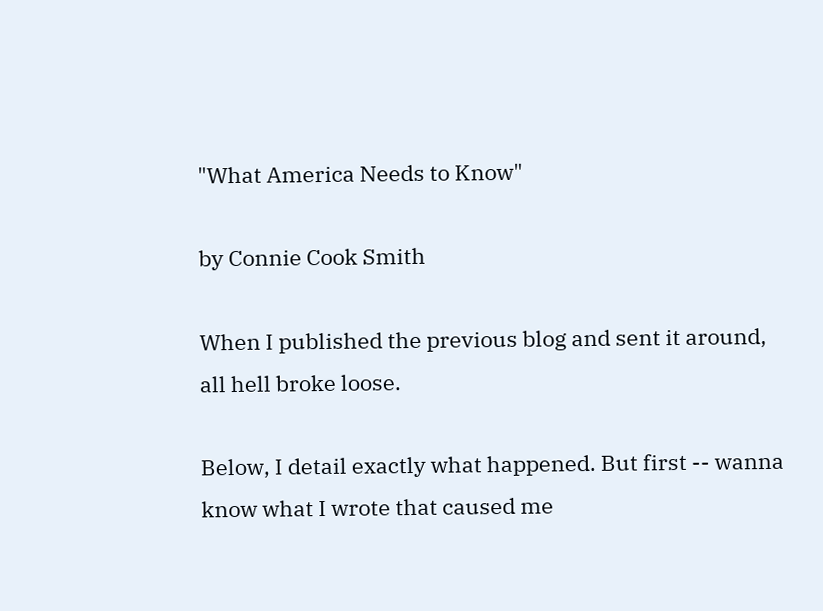"What America Needs to Know"

by Connie Cook Smith

When I published the previous blog and sent it around, all hell broke loose.

Below, I detail exactly what happened. But first -- wanna know what I wrote that caused me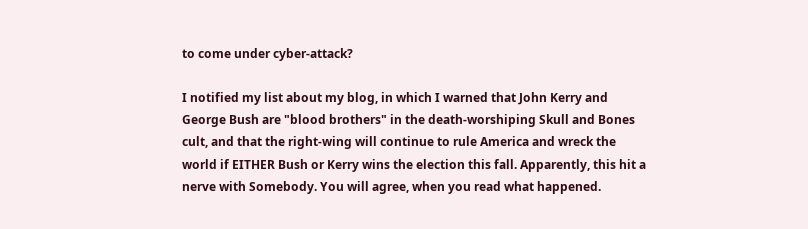to come under cyber-attack?

I notified my list about my blog, in which I warned that John Kerry and George Bush are "blood brothers" in the death-worshiping Skull and Bones cult, and that the right-wing will continue to rule America and wreck the world if EITHER Bush or Kerry wins the election this fall. Apparently, this hit a nerve with Somebody. You will agree, when you read what happened.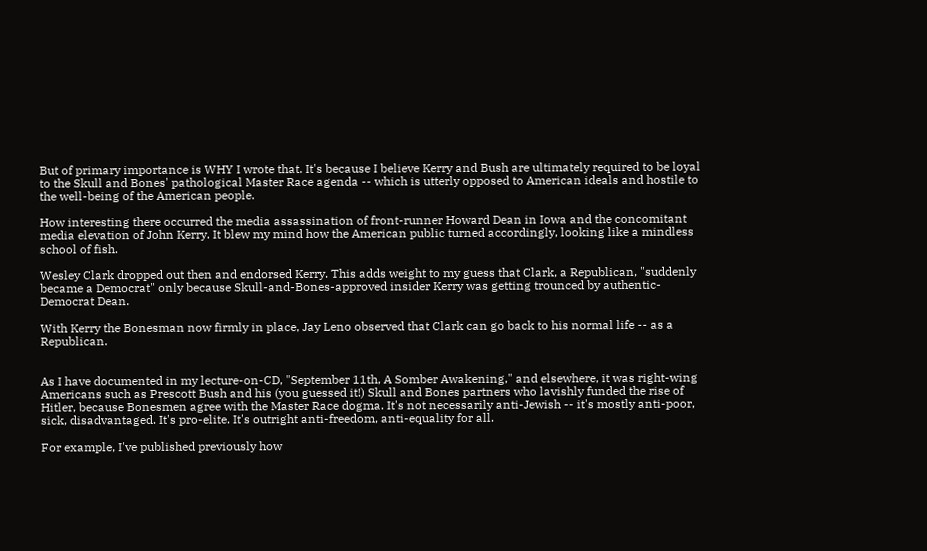But of primary importance is WHY I wrote that. It's because I believe Kerry and Bush are ultimately required to be loyal to the Skull and Bones' pathological Master Race agenda -- which is utterly opposed to American ideals and hostile to the well-being of the American people.

How interesting there occurred the media assassination of front-runner Howard Dean in Iowa and the concomitant media elevation of John Kerry. It blew my mind how the American public turned accordingly, looking like a mindless school of fish.

Wesley Clark dropped out then and endorsed Kerry. This adds weight to my guess that Clark, a Republican, "suddenly became a Democrat" only because Skull-and-Bones-approved insider Kerry was getting trounced by authentic-Democrat Dean.

With Kerry the Bonesman now firmly in place, Jay Leno observed that Clark can go back to his normal life -- as a Republican.


As I have documented in my lecture-on-CD, "September 11th, A Somber Awakening," and elsewhere, it was right-wing Americans such as Prescott Bush and his (you guessed it!) Skull and Bones partners who lavishly funded the rise of Hitler, because Bonesmen agree with the Master Race dogma. It's not necessarily anti-Jewish -- it's mostly anti-poor, sick, disadvantaged. It's pro-elite. It's outright anti-freedom, anti-equality for all.

For example, I've published previously how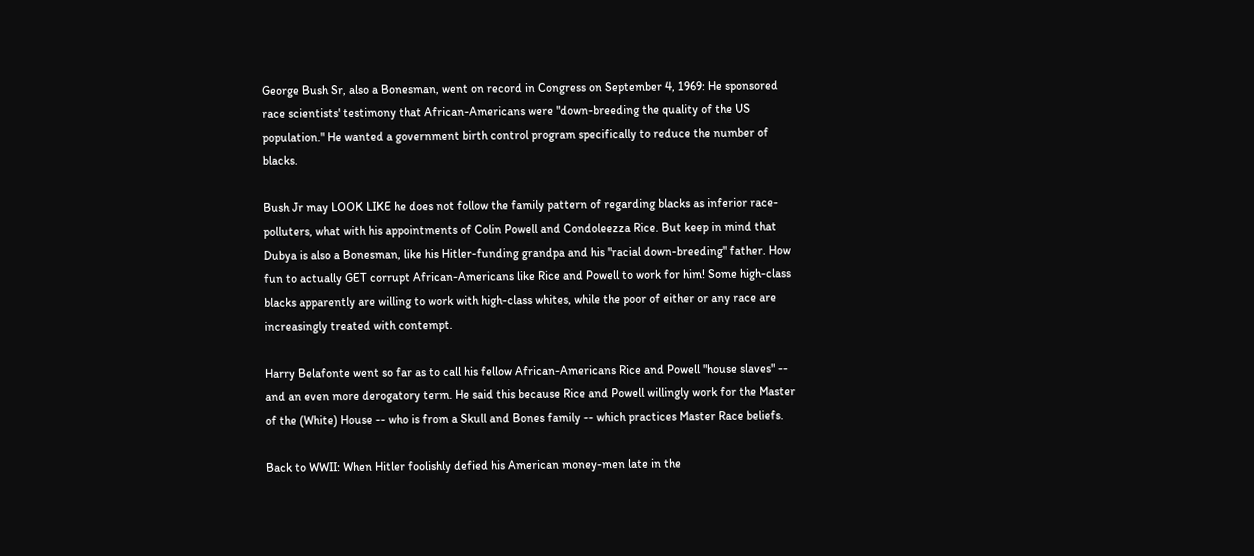George Bush Sr, also a Bonesman, went on record in Congress on September 4, 1969: He sponsored race scientists' testimony that African-Americans were "down-breeding the quality of the US population." He wanted a government birth control program specifically to reduce the number of blacks.

Bush Jr may LOOK LIKE he does not follow the family pattern of regarding blacks as inferior race-polluters, what with his appointments of Colin Powell and Condoleezza Rice. But keep in mind that Dubya is also a Bonesman, like his Hitler-funding grandpa and his "racial down-breeding" father. How fun to actually GET corrupt African-Americans like Rice and Powell to work for him! Some high-class blacks apparently are willing to work with high-class whites, while the poor of either or any race are increasingly treated with contempt.

Harry Belafonte went so far as to call his fellow African-Americans Rice and Powell "house slaves" -- and an even more derogatory term. He said this because Rice and Powell willingly work for the Master of the (White) House -- who is from a Skull and Bones family -- which practices Master Race beliefs.

Back to WWII: When Hitler foolishly defied his American money-men late in the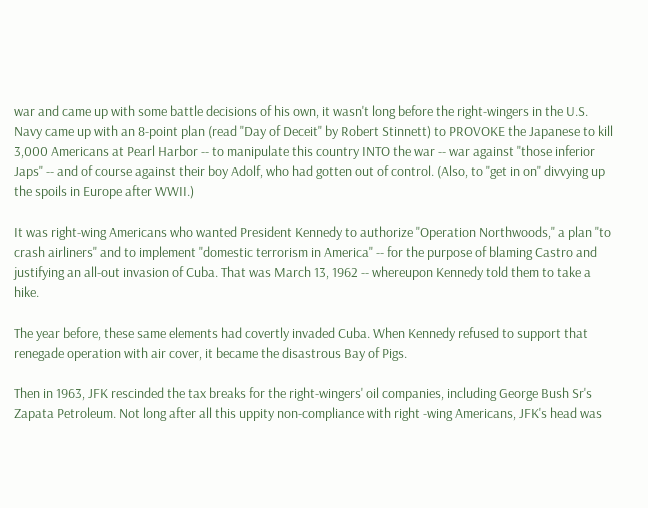war and came up with some battle decisions of his own, it wasn't long before the right-wingers in the U.S. Navy came up with an 8-point plan (read "Day of Deceit" by Robert Stinnett) to PROVOKE the Japanese to kill 3,000 Americans at Pearl Harbor -- to manipulate this country INTO the war -- war against "those inferior Japs" -- and of course against their boy Adolf, who had gotten out of control. (Also, to "get in on" divvying up the spoils in Europe after WWII.)

It was right-wing Americans who wanted President Kennedy to authorize "Operation Northwoods," a plan "to crash airliners" and to implement "domestic terrorism in America" -- for the purpose of blaming Castro and justifying an all-out invasion of Cuba. That was March 13, 1962 -- whereupon Kennedy told them to take a hike.

The year before, these same elements had covertly invaded Cuba. When Kennedy refused to support that renegade operation with air cover, it became the disastrous Bay of Pigs.

Then in 1963, JFK rescinded the tax breaks for the right-wingers' oil companies, including George Bush Sr's Zapata Petroleum. Not long after all this uppity non-compliance with right -wing Americans, JFK's head was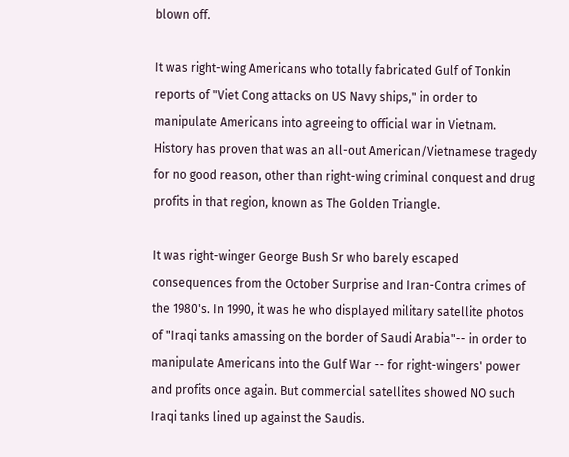blown off.

It was right-wing Americans who totally fabricated Gulf of Tonkin reports of "Viet Cong attacks on US Navy ships," in order to manipulate Americans into agreeing to official war in Vietnam. History has proven that was an all-out American/Vietnamese tragedy for no good reason, other than right-wing criminal conquest and drug profits in that region, known as The Golden Triangle.

It was right-winger George Bush Sr who barely escaped consequences from the October Surprise and Iran-Contra crimes of the 1980's. In 1990, it was he who displayed military satellite photos of "Iraqi tanks amassing on the border of Saudi Arabia"-- in order to manipulate Americans into the Gulf War -- for right-wingers' power and profits once again. But commercial satellites showed NO such Iraqi tanks lined up against the Saudis.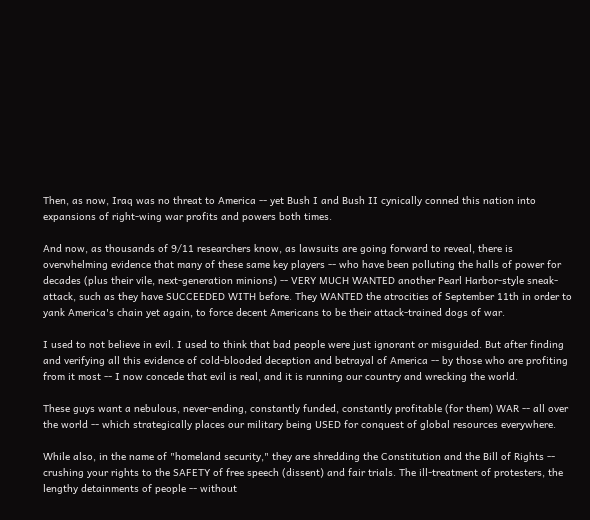Then, as now, Iraq was no threat to America -- yet Bush I and Bush II cynically conned this nation into expansions of right-wing war profits and powers both times.

And now, as thousands of 9/11 researchers know, as lawsuits are going forward to reveal, there is overwhelming evidence that many of these same key players -- who have been polluting the halls of power for decades (plus their vile, next-generation minions) -- VERY MUCH WANTED another Pearl Harbor-style sneak-attack, such as they have SUCCEEDED WITH before. They WANTED the atrocities of September 11th in order to yank America's chain yet again, to force decent Americans to be their attack-trained dogs of war.

I used to not believe in evil. I used to think that bad people were just ignorant or misguided. But after finding and verifying all this evidence of cold-blooded deception and betrayal of America -- by those who are profiting from it most -- I now concede that evil is real, and it is running our country and wrecking the world.

These guys want a nebulous, never-ending, constantly funded, constantly profitable (for them) WAR -- all over the world -- which strategically places our military being USED for conquest of global resources everywhere.

While also, in the name of "homeland security," they are shredding the Constitution and the Bill of Rights -- crushing your rights to the SAFETY of free speech (dissent) and fair trials. The ill-treatment of protesters, the lengthy detainments of people -- without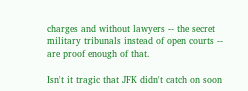charges and without lawyers -- the secret military tribunals instead of open courts -- are proof enough of that.

Isn't it tragic that JFK didn't catch on soon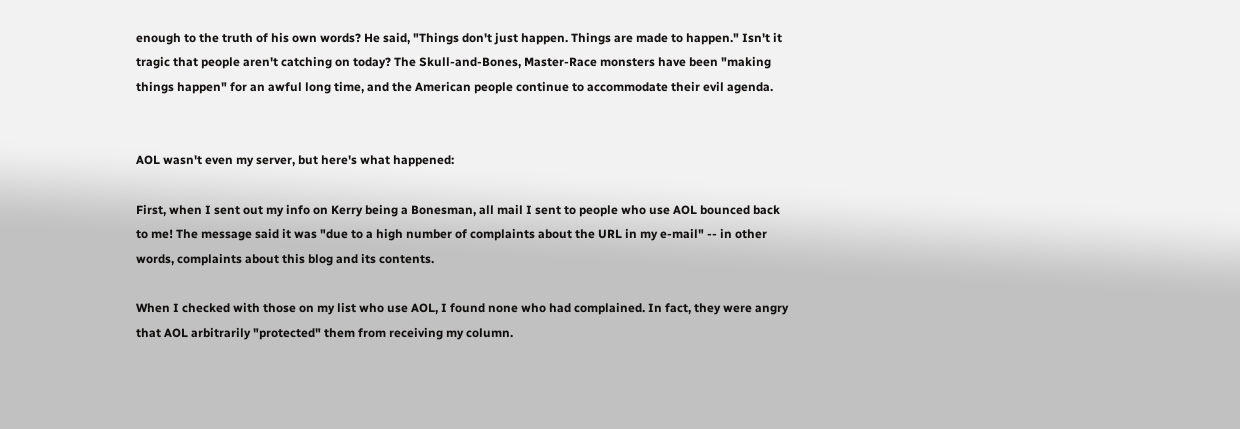enough to the truth of his own words? He said, "Things don't just happen. Things are made to happen." Isn't it tragic that people aren't catching on today? The Skull-and-Bones, Master-Race monsters have been "making things happen" for an awful long time, and the American people continue to accommodate their evil agenda.


AOL wasn't even my server, but here's what happened:

First, when I sent out my info on Kerry being a Bonesman, all mail I sent to people who use AOL bounced back to me! The message said it was "due to a high number of complaints about the URL in my e-mail" -- in other words, complaints about this blog and its contents.

When I checked with those on my list who use AOL, I found none who had complained. In fact, they were angry that AOL arbitrarily "protected" them from receiving my column.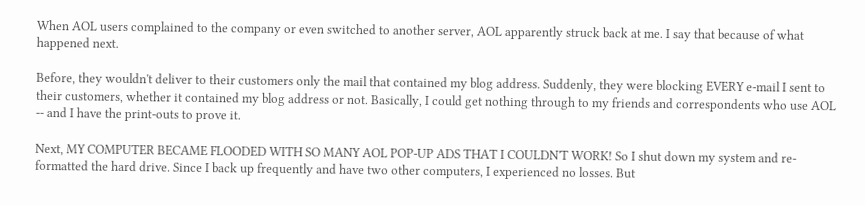When AOL users complained to the company or even switched to another server, AOL apparently struck back at me. I say that because of what happened next.

Before, they wouldn't deliver to their customers only the mail that contained my blog address. Suddenly, they were blocking EVERY e-mail I sent to their customers, whether it contained my blog address or not. Basically, I could get nothing through to my friends and correspondents who use AOL -- and I have the print-outs to prove it.

Next, MY COMPUTER BECAME FLOODED WITH SO MANY AOL POP-UP ADS THAT I COULDN'T WORK! So I shut down my system and re-formatted the hard drive. Since I back up frequently and have two other computers, I experienced no losses. But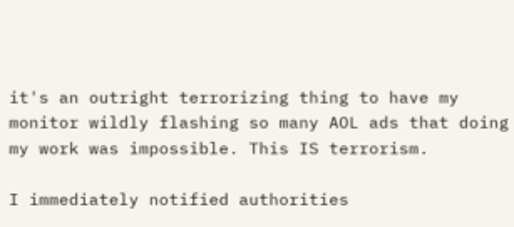it's an outright terrorizing thing to have my monitor wildly flashing so many AOL ads that doing my work was impossible. This IS terrorism.

I immediately notified authorities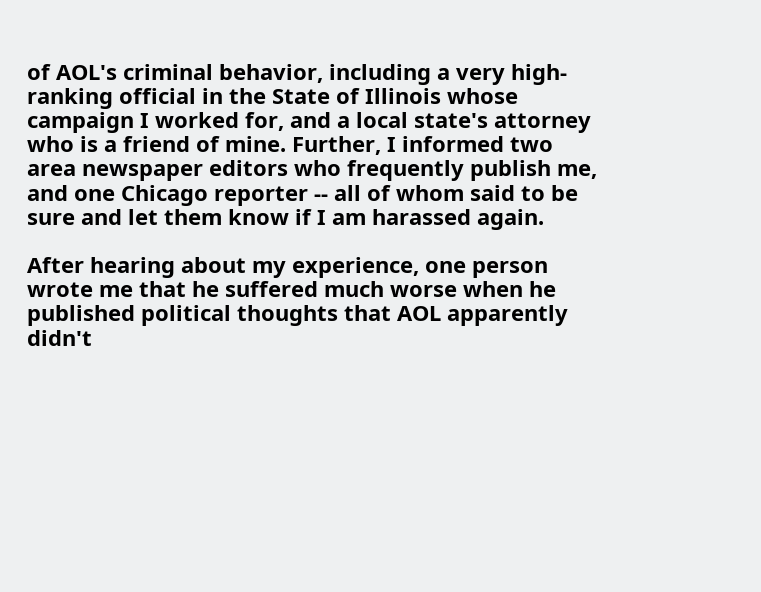of AOL's criminal behavior, including a very high-ranking official in the State of Illinois whose campaign I worked for, and a local state's attorney who is a friend of mine. Further, I informed two area newspaper editors who frequently publish me, and one Chicago reporter -- all of whom said to be sure and let them know if I am harassed again.

After hearing about my experience, one person wrote me that he suffered much worse when he published political thoughts that AOL apparently didn't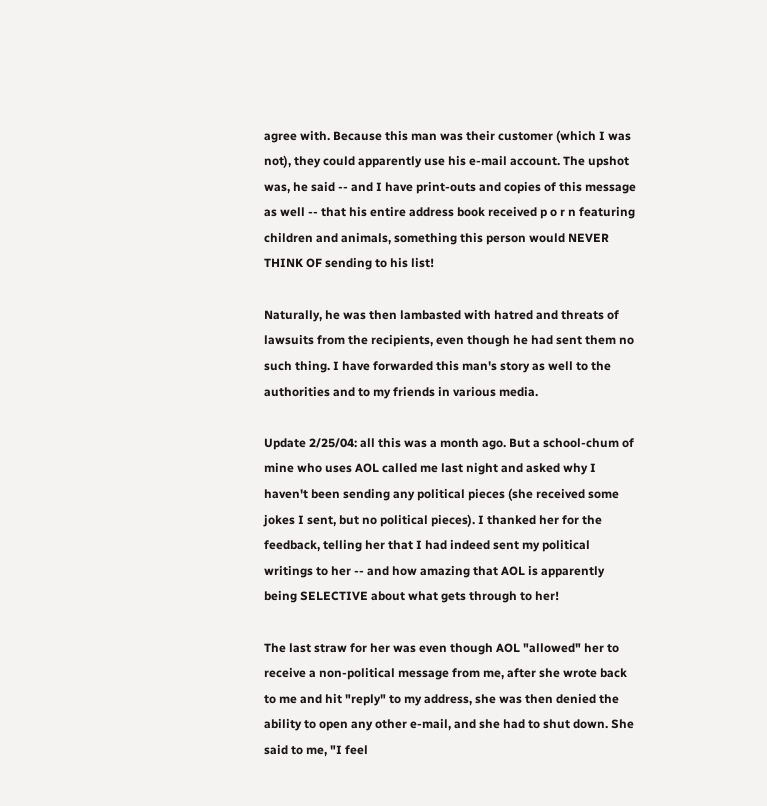agree with. Because this man was their customer (which I was not), they could apparently use his e-mail account. The upshot was, he said -- and I have print-outs and copies of this message as well -- that his entire address book received p o r n featuring children and animals, something this person would NEVER THINK OF sending to his list!

Naturally, he was then lambasted with hatred and threats of lawsuits from the recipients, even though he had sent them no such thing. I have forwarded this man's story as well to the authorities and to my friends in various media.

Update 2/25/04: all this was a month ago. But a school-chum of mine who uses AOL called me last night and asked why I haven't been sending any political pieces (she received some jokes I sent, but no political pieces). I thanked her for the feedback, telling her that I had indeed sent my political writings to her -- and how amazing that AOL is apparently being SELECTIVE about what gets through to her!

The last straw for her was even though AOL "allowed" her to receive a non-political message from me, after she wrote back to me and hit "reply" to my address, she was then denied the ability to open any other e-mail, and she had to shut down. She said to me, "I feel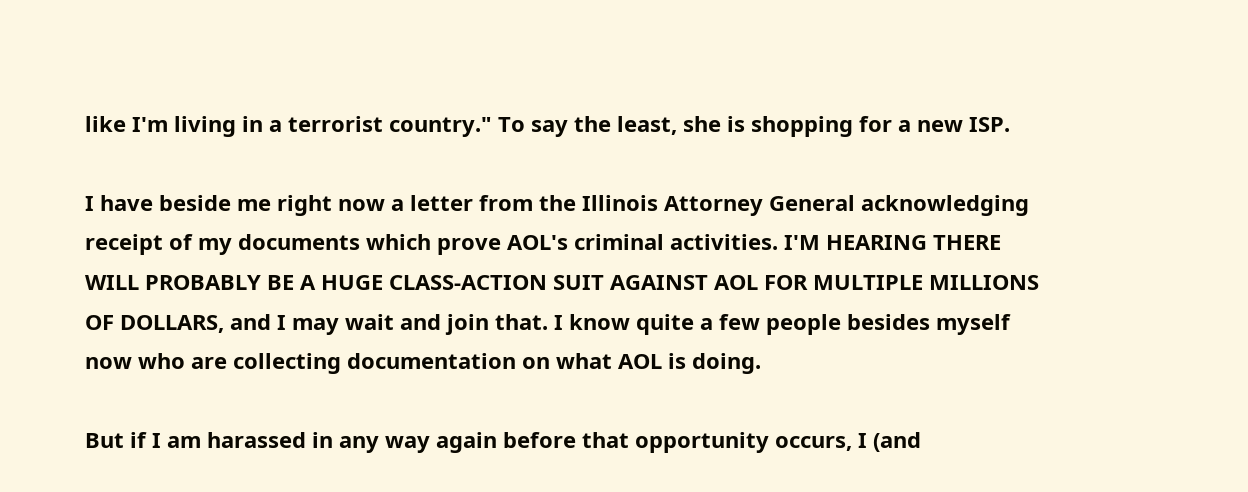like I'm living in a terrorist country." To say the least, she is shopping for a new ISP.

I have beside me right now a letter from the Illinois Attorney General acknowledging receipt of my documents which prove AOL's criminal activities. I'M HEARING THERE WILL PROBABLY BE A HUGE CLASS-ACTION SUIT AGAINST AOL FOR MULTIPLE MILLIONS OF DOLLARS, and I may wait and join that. I know quite a few people besides myself now who are collecting documentation on what AOL is doing.

But if I am harassed in any way again before that opportunity occurs, I (and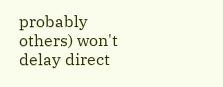probably others) won't delay direct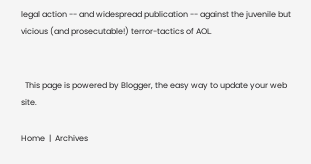legal action -- and widespread publication -- against the juvenile but vicious (and prosecutable!) terror-tactics of AOL.


  This page is powered by Blogger, the easy way to update your web site.

Home  |  Archives